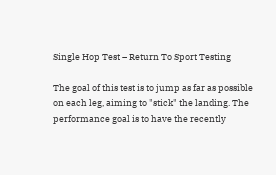Single Hop Test – Return To Sport Testing

The goal of this test is to jump as far as possible on each leg, aiming to "stick" the landing. The performance goal is to have the recently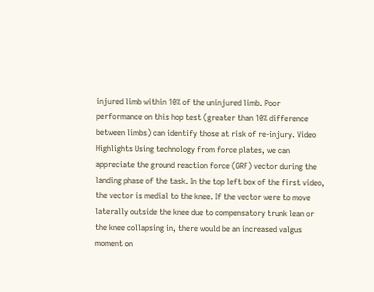injured limb within 10% of the uninjured limb. Poor performance on this hop test (greater than 10% difference between limbs) can identify those at risk of re-injury. Video Highlights Using technology from force plates, we can appreciate the ground reaction force (GRF) vector during the landing phase of the task. In the top left box of the first video, the vector is medial to the knee. If the vector were to move laterally outside the knee due to compensatory trunk lean or the knee collapsing in, there would be an increased valgus moment on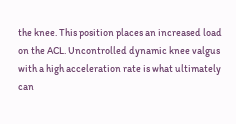the knee. This position places an increased load on the ACL. Uncontrolled dynamic knee valgus with a high acceleration rate is what ultimately can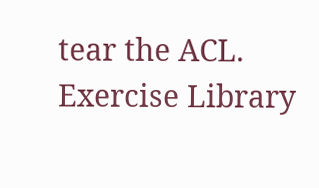tear the ACL.
Exercise Library